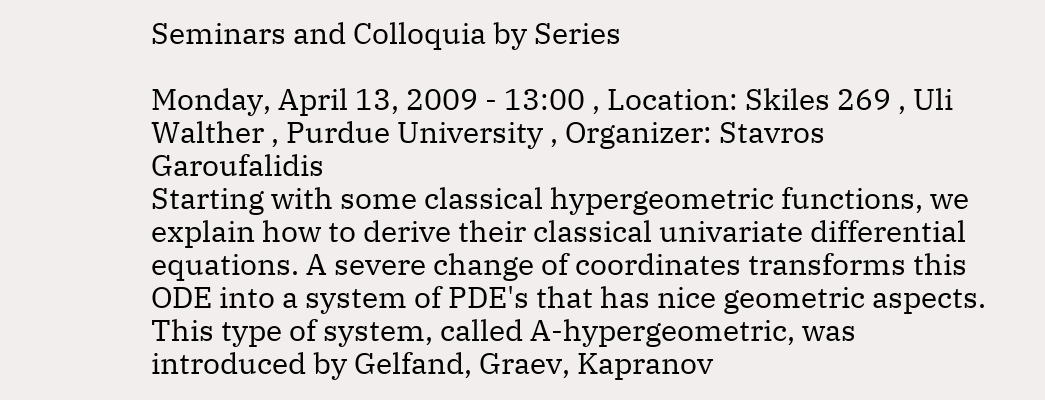Seminars and Colloquia by Series

Monday, April 13, 2009 - 13:00 , Location: Skiles 269 , Uli Walther , Purdue University , Organizer: Stavros Garoufalidis
Starting with some classical hypergeometric functions, we explain how to derive their classical univariate differential equations. A severe change of coordinates transforms this ODE into a system of PDE's that has nice geometric aspects. This type of system, called A-hypergeometric, was introduced by Gelfand, Graev, Kapranov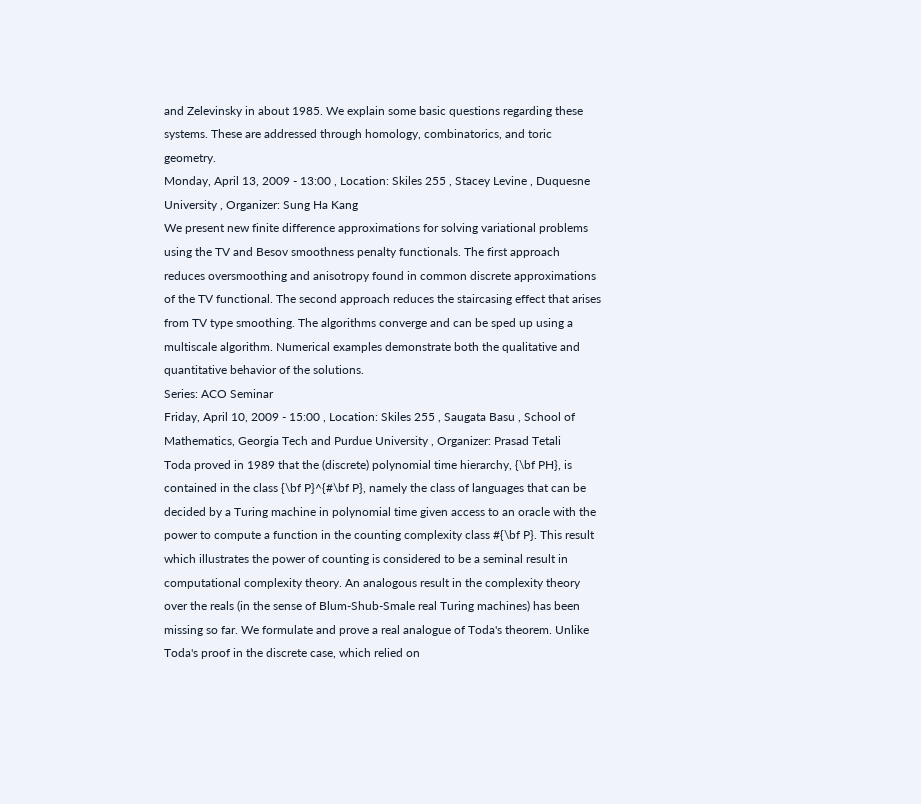and Zelevinsky in about 1985. We explain some basic questions regarding these systems. These are addressed through homology, combinatorics, and toric geometry.
Monday, April 13, 2009 - 13:00 , Location: Skiles 255 , Stacey Levine , Duquesne University , Organizer: Sung Ha Kang
We present new finite difference approximations for solving variational problems using the TV and Besov smoothness penalty functionals. The first approach reduces oversmoothing and anisotropy found in common discrete approximations of the TV functional. The second approach reduces the staircasing effect that arises from TV type smoothing. The algorithms converge and can be sped up using a multiscale algorithm. Numerical examples demonstrate both the qualitative and quantitative behavior of the solutions.
Series: ACO Seminar
Friday, April 10, 2009 - 15:00 , Location: Skiles 255 , Saugata Basu , School of Mathematics, Georgia Tech and Purdue University , Organizer: Prasad Tetali
Toda proved in 1989 that the (discrete) polynomial time hierarchy, {\bf PH}, is contained in the class {\bf P}^{#\bf P}, namely the class of languages that can be decided by a Turing machine in polynomial time given access to an oracle with the power to compute a function in the counting complexity class #{\bf P}. This result which illustrates the power of counting is considered to be a seminal result in computational complexity theory. An analogous result in the complexity theory over the reals (in the sense of Blum-Shub-Smale real Turing machines) has been missing so far. We formulate and prove a real analogue of Toda's theorem. Unlike Toda's proof in the discrete case, which relied on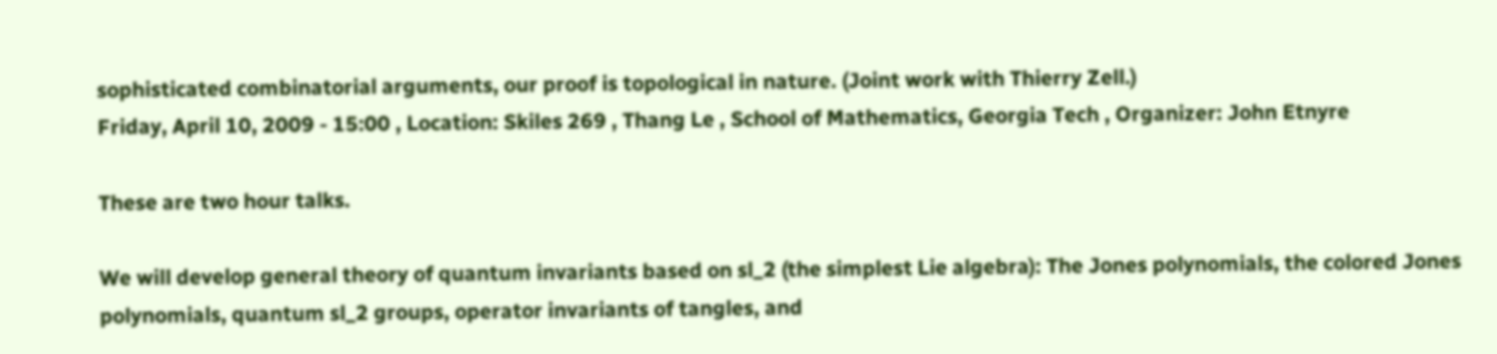sophisticated combinatorial arguments, our proof is topological in nature. (Joint work with Thierry Zell.)
Friday, April 10, 2009 - 15:00 , Location: Skiles 269 , Thang Le , School of Mathematics, Georgia Tech , Organizer: John Etnyre

These are two hour talks.

We will develop general theory of quantum invariants based on sl_2 (the simplest Lie algebra): The Jones polynomials, the colored Jones polynomials, quantum sl_2 groups, operator invariants of tangles, and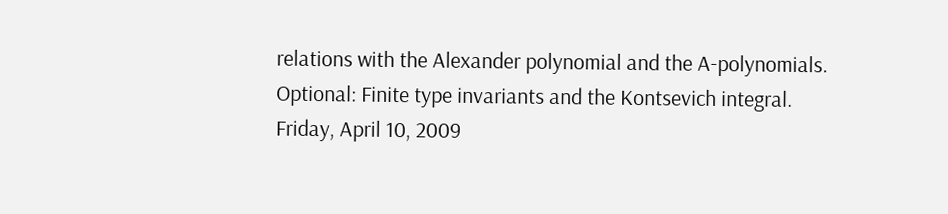relations with the Alexander polynomial and the A-polynomials. Optional: Finite type invariants and the Kontsevich integral.
Friday, April 10, 2009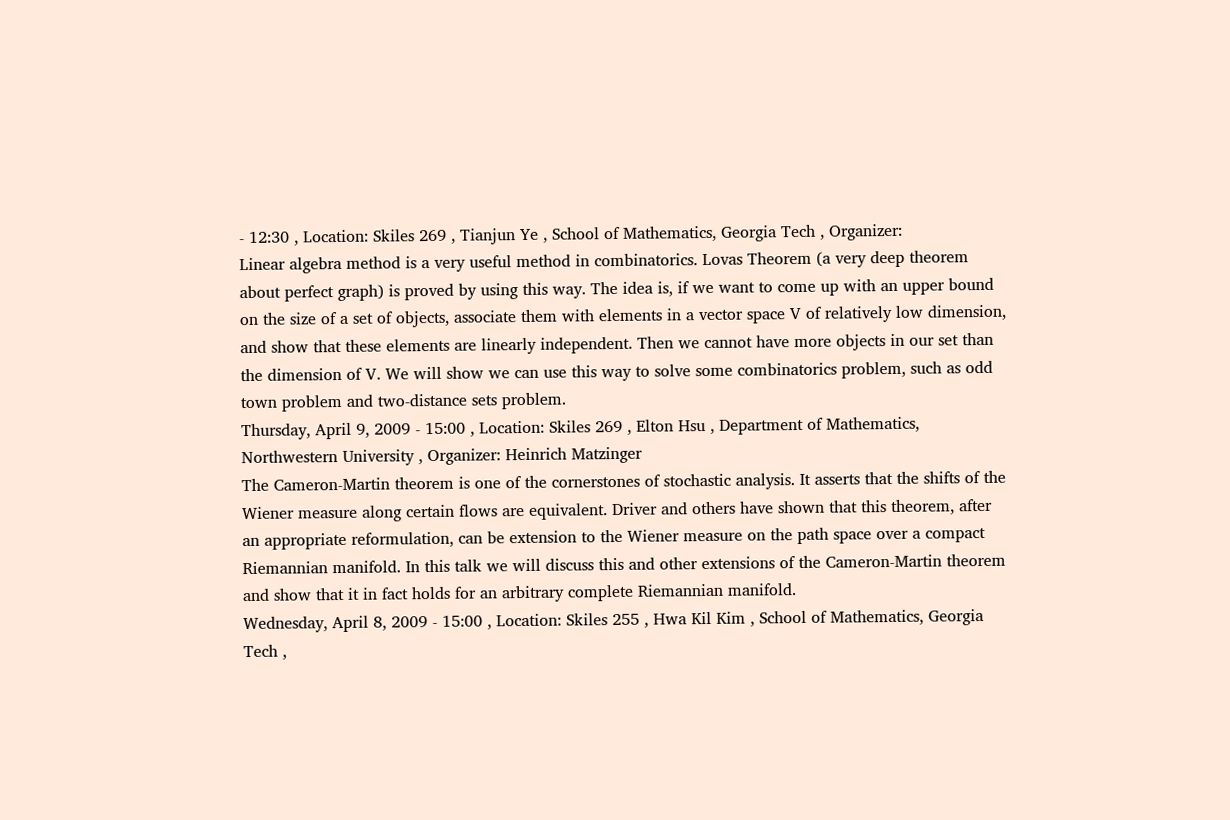- 12:30 , Location: Skiles 269 , Tianjun Ye , School of Mathematics, Georgia Tech , Organizer:
Linear algebra method is a very useful method in combinatorics. Lovas Theorem (a very deep theorem about perfect graph) is proved by using this way. The idea is, if we want to come up with an upper bound on the size of a set of objects, associate them with elements in a vector space V of relatively low dimension, and show that these elements are linearly independent. Then we cannot have more objects in our set than the dimension of V. We will show we can use this way to solve some combinatorics problem, such as odd town problem and two-distance sets problem.
Thursday, April 9, 2009 - 15:00 , Location: Skiles 269 , Elton Hsu , Department of Mathematics, Northwestern University , Organizer: Heinrich Matzinger
The Cameron-Martin theorem is one of the cornerstones of stochastic analysis. It asserts that the shifts of the Wiener measure along certain flows are equivalent. Driver and others have shown that this theorem, after an appropriate reformulation, can be extension to the Wiener measure on the path space over a compact Riemannian manifold. In this talk we will discuss this and other extensions of the Cameron-Martin theorem and show that it in fact holds for an arbitrary complete Riemannian manifold.
Wednesday, April 8, 2009 - 15:00 , Location: Skiles 255 , Hwa Kil Kim , School of Mathematics, Georgia Tech ,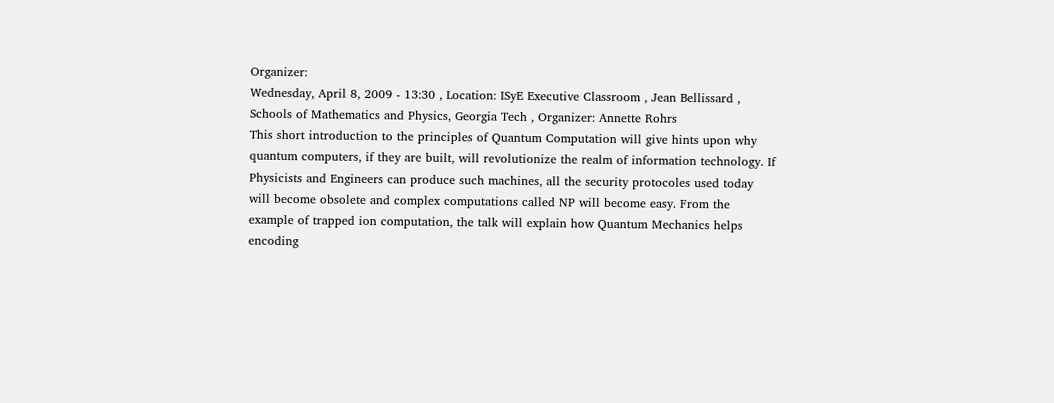Organizer:
Wednesday, April 8, 2009 - 13:30 , Location: ISyE Executive Classroom , Jean Bellissard , Schools of Mathematics and Physics, Georgia Tech , Organizer: Annette Rohrs
This short introduction to the principles of Quantum Computation will give hints upon why quantum computers, if they are built, will revolutionize the realm of information technology. If Physicists and Engineers can produce such machines, all the security protocoles used today will become obsolete and complex computations called NP will become easy. From the example of trapped ion computation, the talk will explain how Quantum Mechanics helps encoding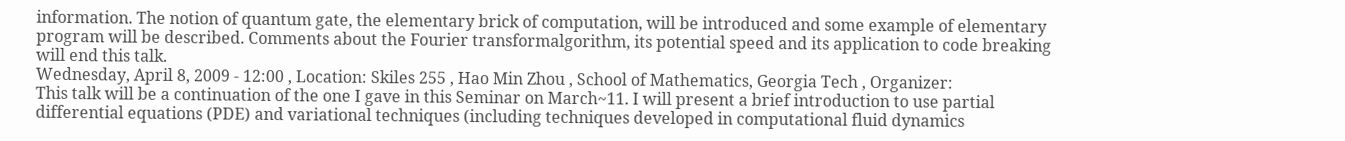information. The notion of quantum gate, the elementary brick of computation, will be introduced and some example of elementary program will be described. Comments about the Fourier transformalgorithm, its potential speed and its application to code breaking will end this talk.
Wednesday, April 8, 2009 - 12:00 , Location: Skiles 255 , Hao Min Zhou , School of Mathematics, Georgia Tech , Organizer:
This talk will be a continuation of the one I gave in this Seminar on March~11. I will present a brief introduction to use partial differential equations (PDE) and variational techniques (including techniques developed in computational fluid dynamics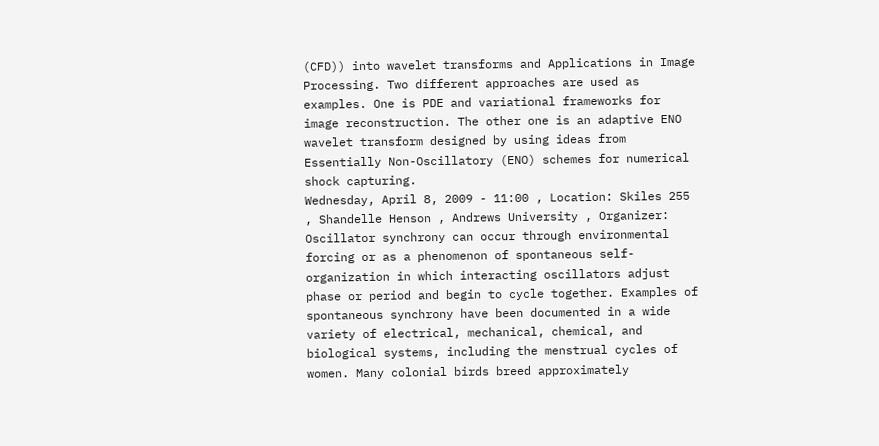(CFD)) into wavelet transforms and Applications in Image Processing. Two different approaches are used as examples. One is PDE and variational frameworks for image reconstruction. The other one is an adaptive ENO wavelet transform designed by using ideas from Essentially Non-Oscillatory (ENO) schemes for numerical shock capturing.
Wednesday, April 8, 2009 - 11:00 , Location: Skiles 255 , Shandelle Henson , Andrews University , Organizer:
Oscillator synchrony can occur through environmental forcing or as a phenomenon of spontaneous self-organization in which interacting oscillators adjust phase or period and begin to cycle together. Examples of spontaneous synchrony have been documented in a wide variety of electrical, mechanical, chemical, and biological systems, including the menstrual cycles of women. Many colonial birds breed approximately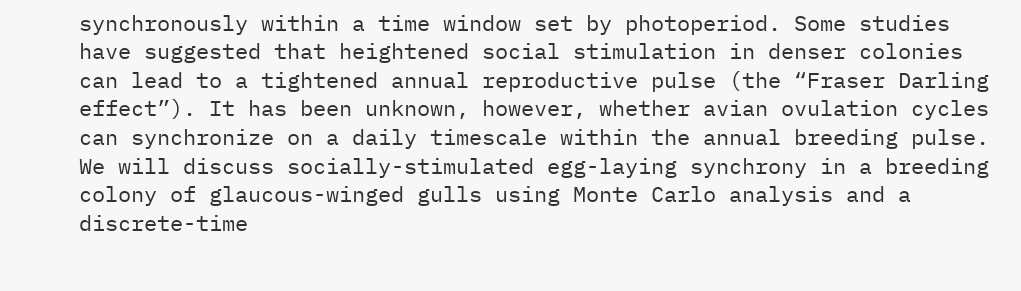synchronously within a time window set by photoperiod. Some studies have suggested that heightened social stimulation in denser colonies can lead to a tightened annual reproductive pulse (the “Fraser Darling effect”). It has been unknown, however, whether avian ovulation cycles can synchronize on a daily timescale within the annual breeding pulse. We will discuss socially-stimulated egg-laying synchrony in a breeding colony of glaucous-winged gulls using Monte Carlo analysis and a discrete-time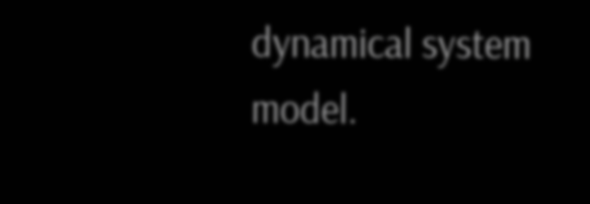dynamical system model.